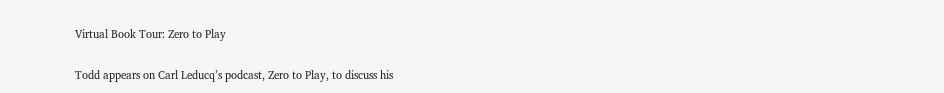Virtual Book Tour: Zero to Play

Todd appears on Carl Leducq’s podcast, Zero to Play, to discuss his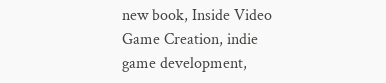new book, Inside Video Game Creation, indie game development,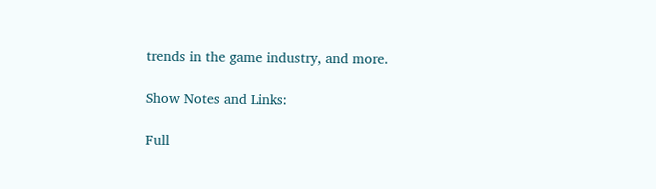trends in the game industry, and more.

Show Notes and Links:

Full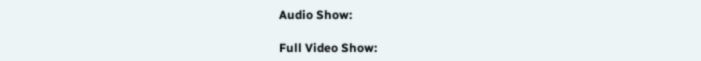Audio Show:

Full Video Show: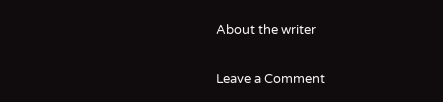About the writer

Leave a Comment